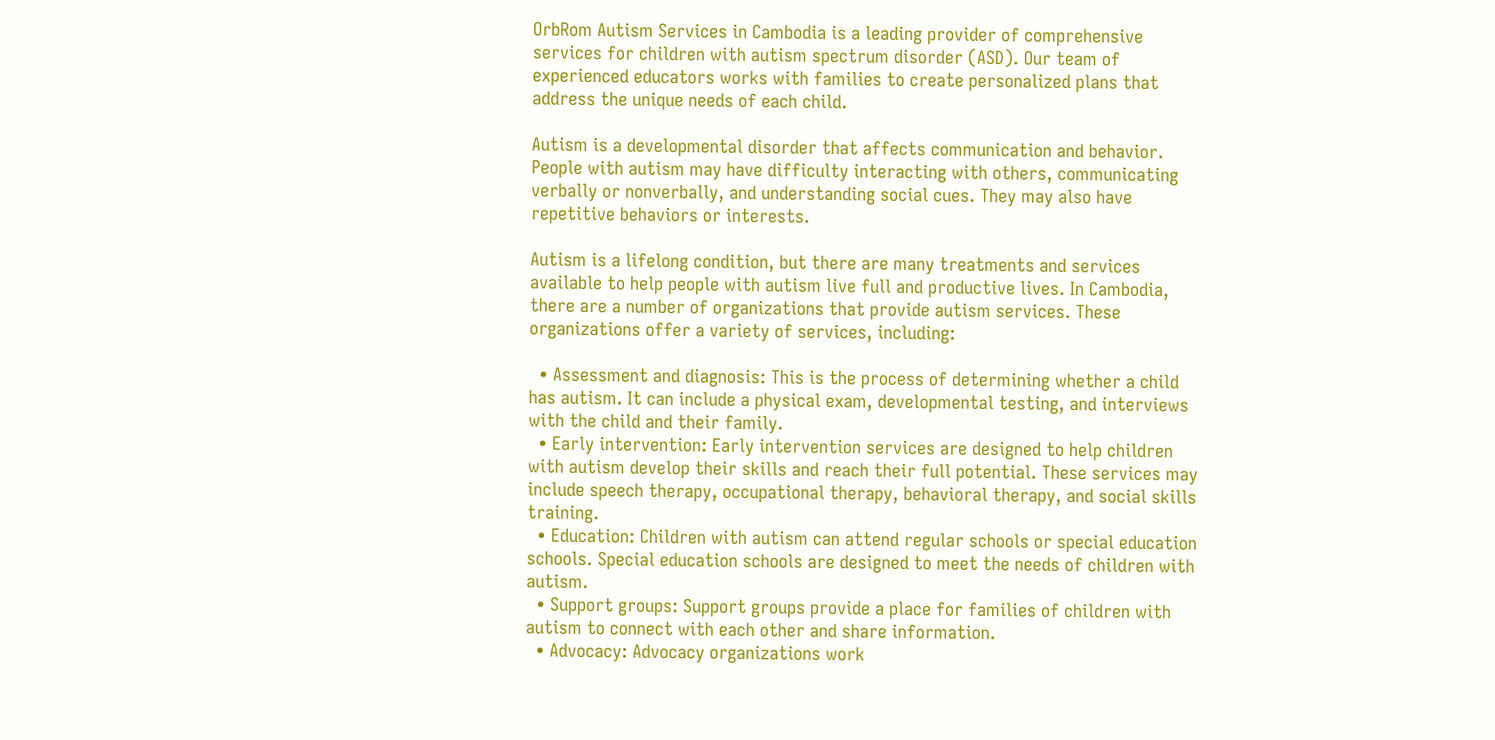OrbRom Autism Services in Cambodia is a leading provider of comprehensive services for children with autism spectrum disorder (ASD). Our team of experienced educators works with families to create personalized plans that address the unique needs of each child.

Autism is a developmental disorder that affects communication and behavior. People with autism may have difficulty interacting with others, communicating verbally or nonverbally, and understanding social cues. They may also have repetitive behaviors or interests.

Autism is a lifelong condition, but there are many treatments and services available to help people with autism live full and productive lives. In Cambodia, there are a number of organizations that provide autism services. These organizations offer a variety of services, including:

  • Assessment and diagnosis: This is the process of determining whether a child has autism. It can include a physical exam, developmental testing, and interviews with the child and their family.
  • Early intervention: Early intervention services are designed to help children with autism develop their skills and reach their full potential. These services may include speech therapy, occupational therapy, behavioral therapy, and social skills training.
  • Education: Children with autism can attend regular schools or special education schools. Special education schools are designed to meet the needs of children with autism.
  • Support groups: Support groups provide a place for families of children with autism to connect with each other and share information.
  • Advocacy: Advocacy organizations work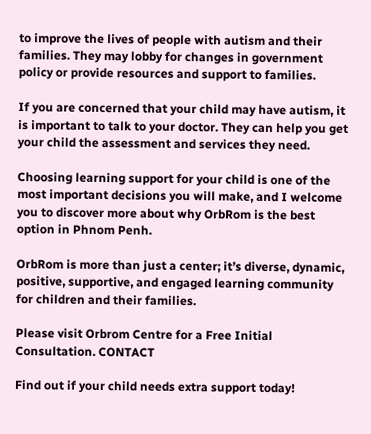to improve the lives of people with autism and their families. They may lobby for changes in government policy or provide resources and support to families.

If you are concerned that your child may have autism, it is important to talk to your doctor. They can help you get your child the assessment and services they need.

Choosing learning support for your child is one of the most important decisions you will make, and I welcome you to discover more about why OrbRom is the best option in Phnom Penh.

OrbRom is more than just a center; it’s diverse, dynamic, positive, supportive, and engaged learning community for children and their families.

Please visit Orbrom Centre for a Free Initial Consultation. CONTACT

Find out if your child needs extra support today!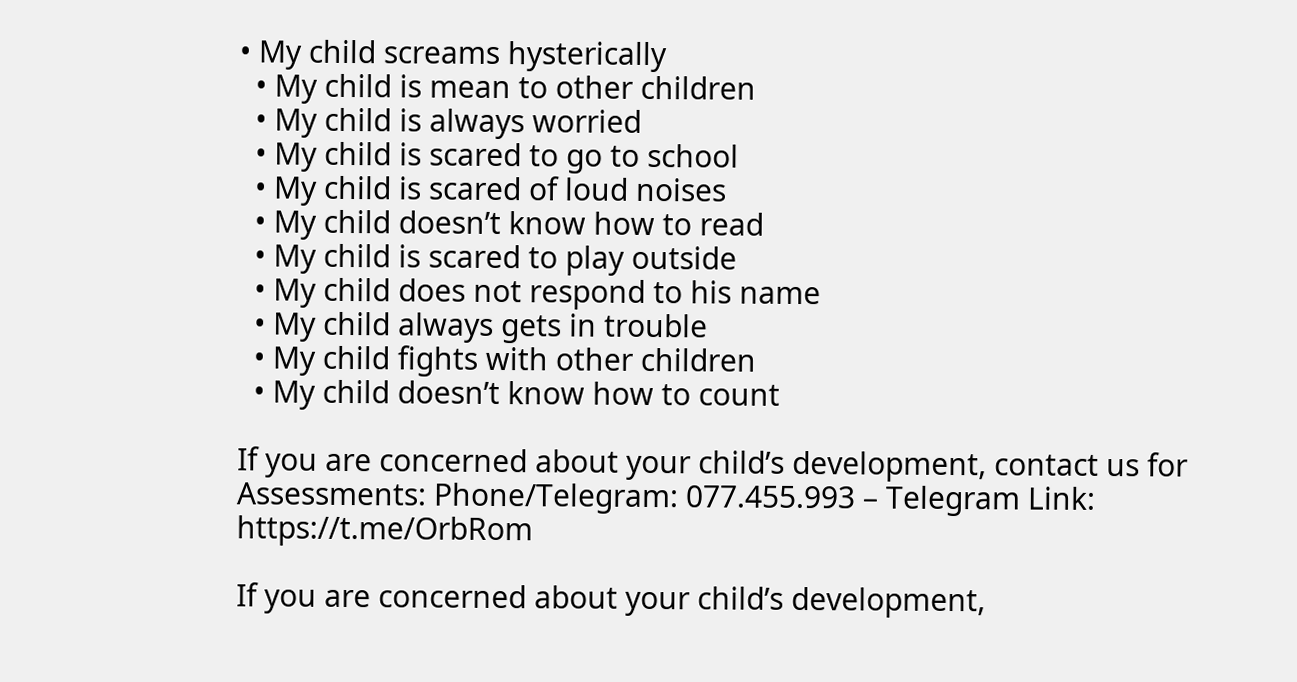• My child screams hysterically
  • My child is mean to other children
  • My child is always worried
  • My child is scared to go to school
  • My child is scared of loud noises
  • My child doesn’t know how to read
  • My child is scared to play outside
  • My child does not respond to his name
  • My child always gets in trouble
  • My child fights with other children
  • My child doesn’t know how to count

If you are concerned about your child’s development, contact us for Assessments: Phone/Telegram: 077.455.993 – Telegram Link: https://t.me/OrbRom

If you are concerned about your child’s development,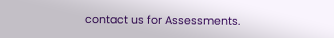contact us for Assessments.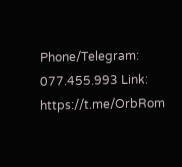Phone/Telegram: 077.455.993 Link: https://t.me/OrbRom